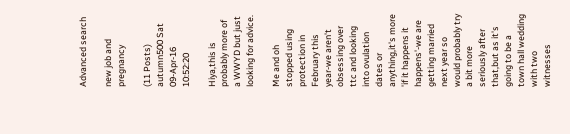Advanced search

new job and pregnancy

(11 Posts)
autumn500 Sat 09-Apr-16 10:52:20

Hiya,this is probably more of a WWYD but just looking for advice.

Me and oh stopped using protection in February this year-we aren't obsessing over ttc and looking into ovulation dates or anything,it's more 'if it happens it happens'-we are getting married next year so would probably try a bit more seriously after that,but as it's going to be a town hall wedding with two witnesses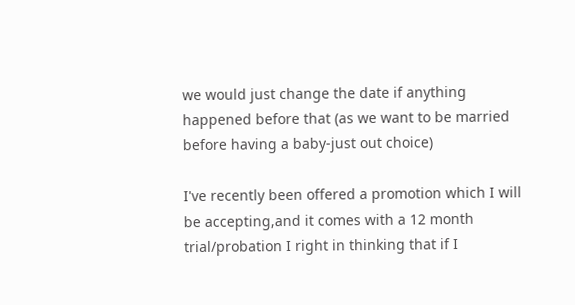we would just change the date if anything happened before that (as we want to be married before having a baby-just out choice)

I've recently been offered a promotion which I will be accepting,and it comes with a 12 month trial/probation I right in thinking that if I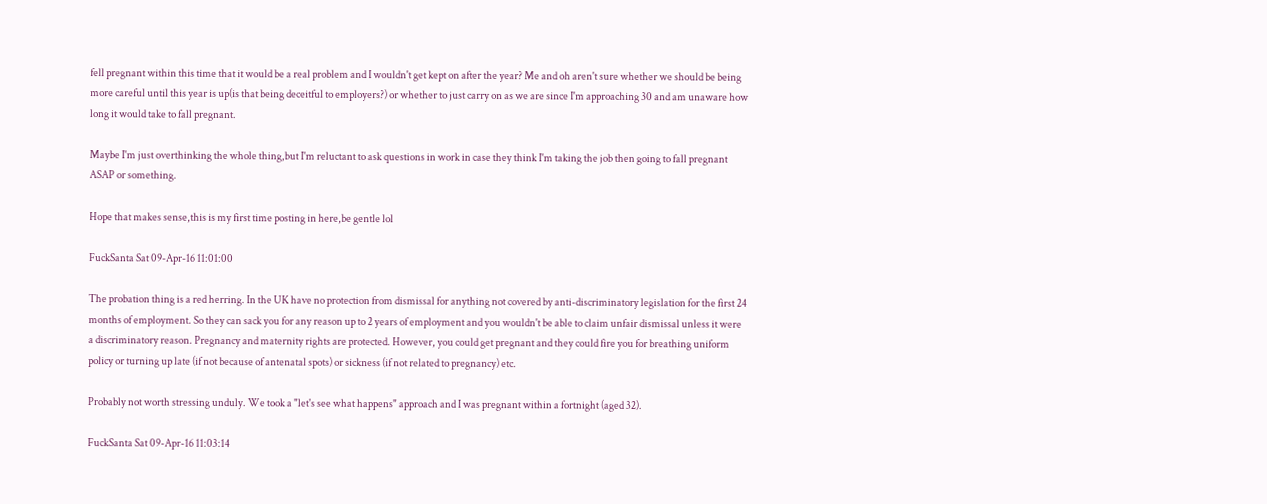fell pregnant within this time that it would be a real problem and I wouldn't get kept on after the year? Me and oh aren't sure whether we should be being more careful until this year is up(is that being deceitful to employers?) or whether to just carry on as we are since I'm approaching 30 and am unaware how long it would take to fall pregnant.

Maybe I'm just overthinking the whole thing,but I'm reluctant to ask questions in work in case they think I'm taking the job then going to fall pregnant ASAP or something.

Hope that makes sense,this is my first time posting in here,be gentle lol

FuckSanta Sat 09-Apr-16 11:01:00

The probation thing is a red herring. In the UK have no protection from dismissal for anything not covered by anti-discriminatory legislation for the first 24 months of employment. So they can sack you for any reason up to 2 years of employment and you wouldn't be able to claim unfair dismissal unless it were a discriminatory reason. Pregnancy and maternity rights are protected. However, you could get pregnant and they could fire you for breathing uniform policy or turning up late (if not because of antenatal spots) or sickness (if not related to pregnancy) etc.

Probably not worth stressing unduly. We took a "let's see what happens" approach and I was pregnant within a fortnight (aged 32).

FuckSanta Sat 09-Apr-16 11:03:14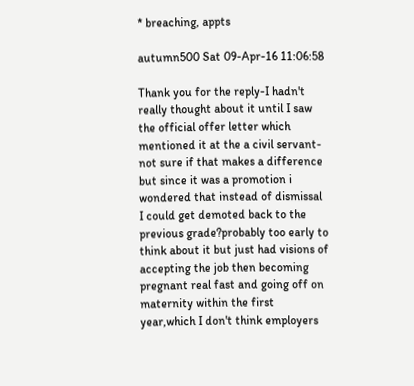* breaching, appts

autumn500 Sat 09-Apr-16 11:06:58

Thank you for the reply-I hadn't really thought about it until I saw the official offer letter which mentioned it at the a civil servant-not sure if that makes a difference but since it was a promotion i wondered that instead of dismissal I could get demoted back to the previous grade?probably too early to think about it but just had visions of accepting the job then becoming pregnant real fast and going off on maternity within the first year,which I don't think employers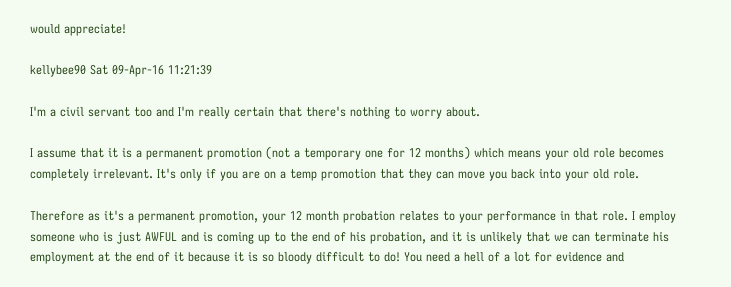would appreciate!

kellybee90 Sat 09-Apr-16 11:21:39

I'm a civil servant too and I'm really certain that there's nothing to worry about.

I assume that it is a permanent promotion (not a temporary one for 12 months) which means your old role becomes completely irrelevant. It's only if you are on a temp promotion that they can move you back into your old role.

Therefore as it's a permanent promotion, your 12 month probation relates to your performance in that role. I employ someone who is just AWFUL and is coming up to the end of his probation, and it is unlikely that we can terminate his employment at the end of it because it is so bloody difficult to do! You need a hell of a lot for evidence and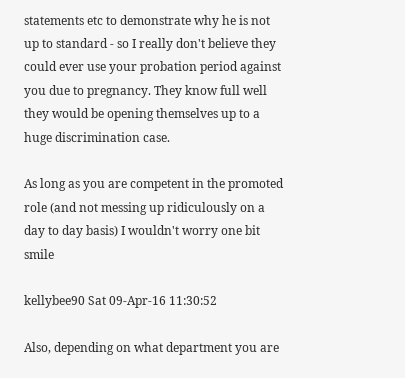statements etc to demonstrate why he is not up to standard - so I really don't believe they could ever use your probation period against you due to pregnancy. They know full well they would be opening themselves up to a huge discrimination case.

As long as you are competent in the promoted role (and not messing up ridiculously on a day to day basis) I wouldn't worry one bit smile

kellybee90 Sat 09-Apr-16 11:30:52

Also, depending on what department you are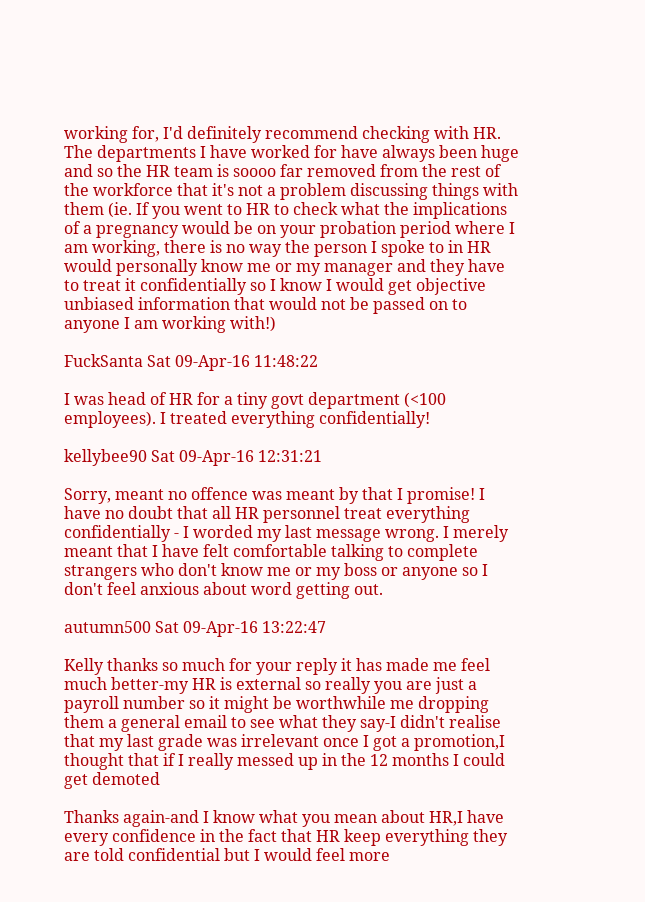working for, I'd definitely recommend checking with HR. The departments I have worked for have always been huge and so the HR team is soooo far removed from the rest of the workforce that it's not a problem discussing things with them (ie. If you went to HR to check what the implications of a pregnancy would be on your probation period where I am working, there is no way the person I spoke to in HR would personally know me or my manager and they have to treat it confidentially so I know I would get objective unbiased information that would not be passed on to anyone I am working with!)

FuckSanta Sat 09-Apr-16 11:48:22

I was head of HR for a tiny govt department (<100 employees). I treated everything confidentially!

kellybee90 Sat 09-Apr-16 12:31:21

Sorry, meant no offence was meant by that I promise! I have no doubt that all HR personnel treat everything confidentially - I worded my last message wrong. I merely meant that I have felt comfortable talking to complete strangers who don't know me or my boss or anyone so I don't feel anxious about word getting out.

autumn500 Sat 09-Apr-16 13:22:47

Kelly thanks so much for your reply it has made me feel much better-my HR is external so really you are just a payroll number so it might be worthwhile me dropping them a general email to see what they say-I didn't realise that my last grade was irrelevant once I got a promotion,I thought that if I really messed up in the 12 months I could get demoted

Thanks again-and I know what you mean about HR,I have every confidence in the fact that HR keep everything they are told confidential but I would feel more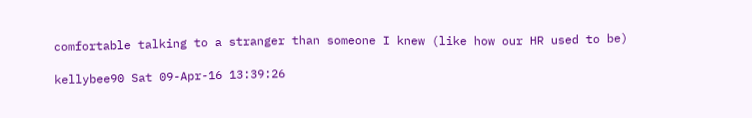comfortable talking to a stranger than someone I knew (like how our HR used to be)

kellybee90 Sat 09-Apr-16 13:39:26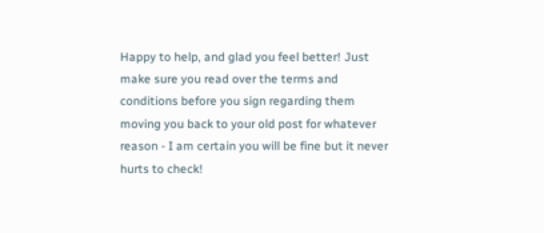Happy to help, and glad you feel better! Just make sure you read over the terms and conditions before you sign regarding them moving you back to your old post for whatever reason - I am certain you will be fine but it never hurts to check!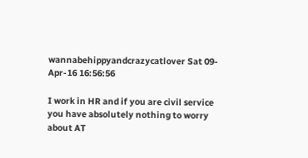wannabehippyandcrazycatlover Sat 09-Apr-16 16:56:56

I work in HR and if you are civil service you have absolutely nothing to worry about AT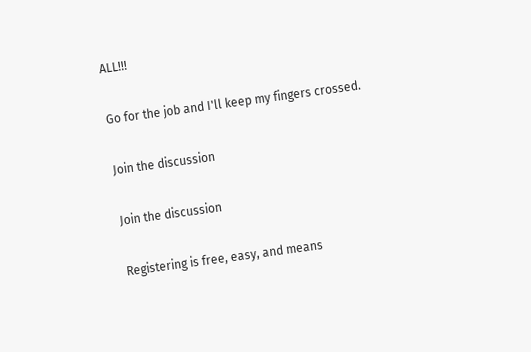ALL!!!

Go for the job and I'll keep my fingers crossed.

Join the discussion

Join the discussion

Registering is free, easy, and means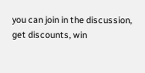you can join in the discussion, get discounts, win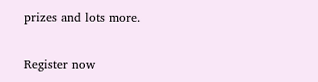prizes and lots more.

Register now